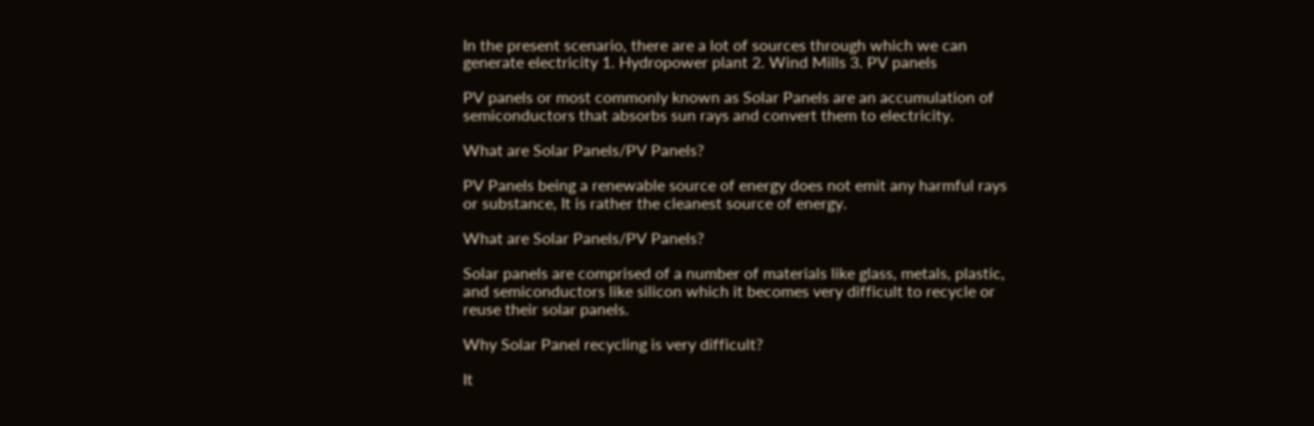In the present scenario, there are a lot of sources through which we can generate electricity 1. Hydropower plant 2. Wind Mills 3. PV panels

PV panels or most commonly known as Solar Panels are an accumulation of semiconductors that absorbs sun rays and convert them to electricity.

What are Solar Panels/PV Panels?

PV Panels being a renewable source of energy does not emit any harmful rays or substance, It is rather the cleanest source of energy.

What are Solar Panels/PV Panels?

Solar panels are comprised of a number of materials like glass, metals, plastic, and semiconductors like silicon which it becomes very difficult to recycle or reuse their solar panels.

Why Solar Panel recycling is very difficult?

It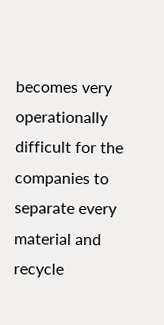becomes very operationally difficult for the companies to separate every material and recycle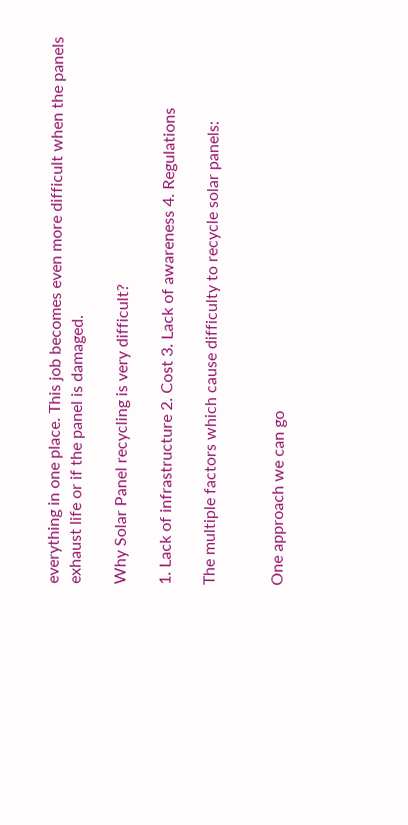everything in one place. This job becomes even more difficult when the panels exhaust life or if the panel is damaged.

Why Solar Panel recycling is very difficult?

1. Lack of infrastructure 2. Cost 3. Lack of awareness 4. Regulations

The multiple factors which cause difficulty to recycle solar panels:


One approach we can go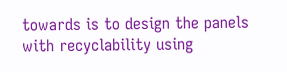towards is to design the panels with recyclability using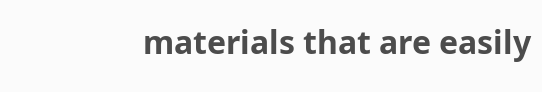materials that are easily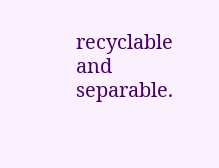recyclable and separable.